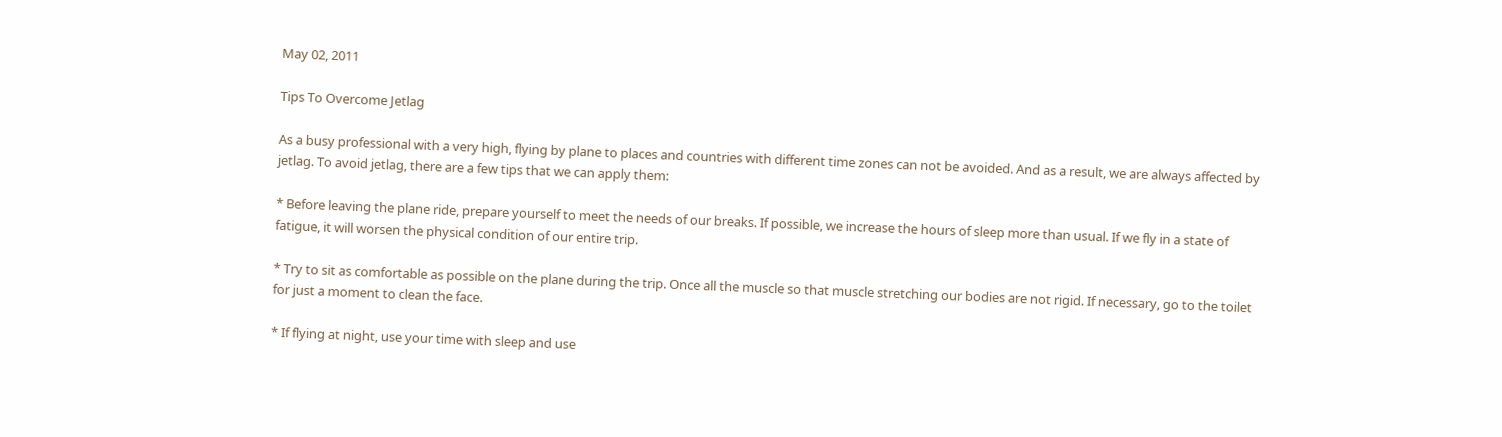May 02, 2011

Tips To Overcome Jetlag

As a busy professional with a very high, flying by plane to places and countries with different time zones can not be avoided. And as a result, we are always affected by jetlag. To avoid jetlag, there are a few tips that we can apply them:

* Before leaving the plane ride, prepare yourself to meet the needs of our breaks. If possible, we increase the hours of sleep more than usual. If we fly in a state of fatigue, it will worsen the physical condition of our entire trip.

* Try to sit as comfortable as possible on the plane during the trip. Once all the muscle so that muscle stretching our bodies are not rigid. If necessary, go to the toilet for just a moment to clean the face.

* If flying at night, use your time with sleep and use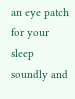an eye patch for your sleep soundly and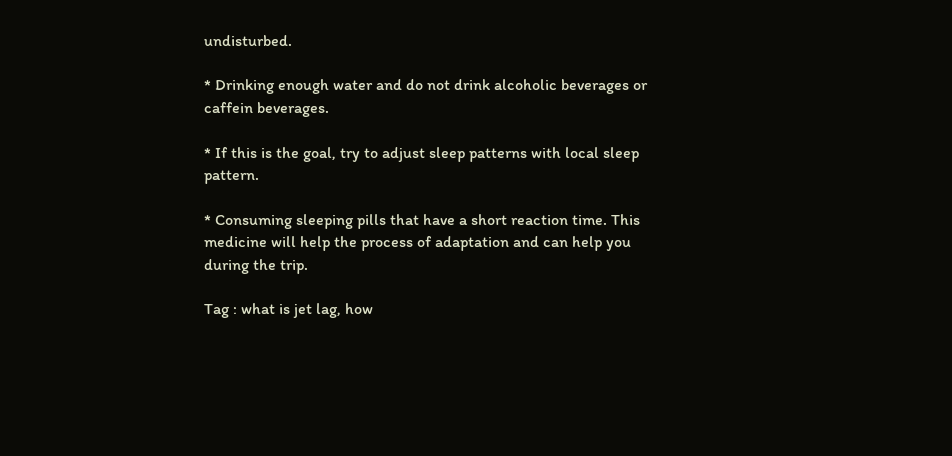undisturbed.

* Drinking enough water and do not drink alcoholic beverages or caffein beverages.

* If this is the goal, try to adjust sleep patterns with local sleep pattern.

* Consuming sleeping pills that have a short reaction time. This medicine will help the process of adaptation and can help you during the trip.

Tag : what is jet lag, how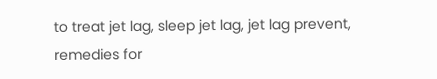to treat jet lag, sleep jet lag, jet lag prevent, remedies for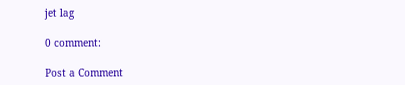jet lag

0 comment:

Post a Comment